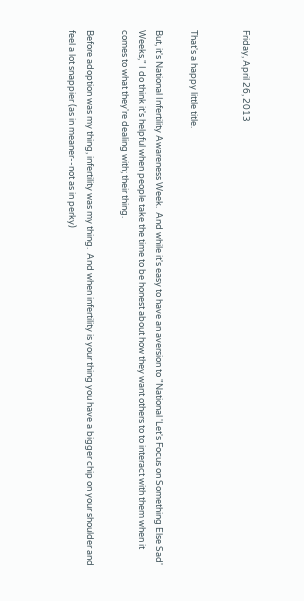Friday, April 26, 2013


That's a happy little title.

But, it's National Infertility Awareness Week.  And while it's easy to have an aversion to "National 'Let's Focus on Something Else Sad' Weeks," I do think it's helpful when people take the time to be honest about how they want others to to interact with them when it comes to what they're dealing with; their thing.

Before adoption was my thing, infertility was my thing.  And when infertility is your thing you have a bigger chip on your shoulder and feel a lot snappier (as in meaner--not as in perky)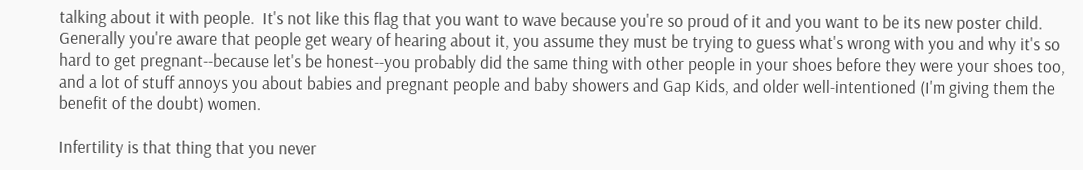talking about it with people.  It's not like this flag that you want to wave because you're so proud of it and you want to be its new poster child.  Generally you're aware that people get weary of hearing about it, you assume they must be trying to guess what's wrong with you and why it's so hard to get pregnant--because let's be honest--you probably did the same thing with other people in your shoes before they were your shoes too, and a lot of stuff annoys you about babies and pregnant people and baby showers and Gap Kids, and older well-intentioned (I'm giving them the benefit of the doubt) women.

Infertility is that thing that you never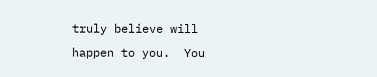truly believe will happen to you.  You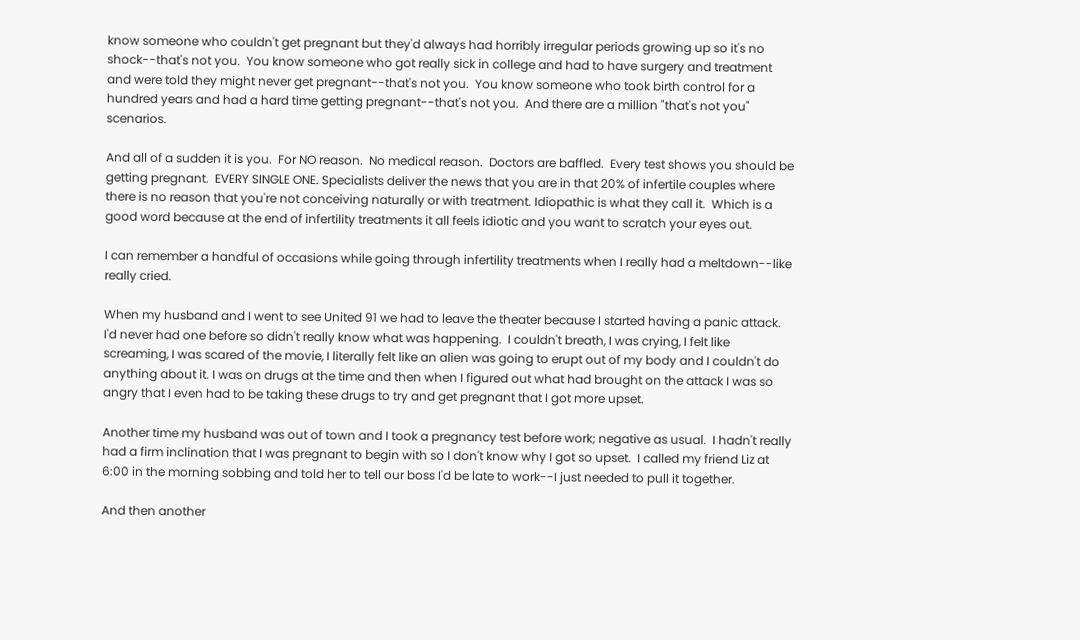know someone who couldn't get pregnant but they'd always had horribly irregular periods growing up so it's no shock--that's not you.  You know someone who got really sick in college and had to have surgery and treatment and were told they might never get pregnant--that's not you.  You know someone who took birth control for a hundred years and had a hard time getting pregnant--that's not you.  And there are a million "that's not you" scenarios.

And all of a sudden it is you.  For NO reason.  No medical reason.  Doctors are baffled.  Every test shows you should be getting pregnant.  EVERY SINGLE ONE. Specialists deliver the news that you are in that 20% of infertile couples where there is no reason that you're not conceiving naturally or with treatment. Idiopathic is what they call it.  Which is a good word because at the end of infertility treatments it all feels idiotic and you want to scratch your eyes out.

I can remember a handful of occasions while going through infertility treatments when I really had a meltdown--like really cried.

When my husband and I went to see United 91 we had to leave the theater because I started having a panic attack.  I'd never had one before so didn't really know what was happening.  I couldn't breath, I was crying, I felt like screaming, I was scared of the movie, I literally felt like an alien was going to erupt out of my body and I couldn't do anything about it. I was on drugs at the time and then when I figured out what had brought on the attack I was so angry that I even had to be taking these drugs to try and get pregnant that I got more upset.

Another time my husband was out of town and I took a pregnancy test before work; negative as usual.  I hadn't really had a firm inclination that I was pregnant to begin with so I don't know why I got so upset.  I called my friend Liz at 6:00 in the morning sobbing and told her to tell our boss I'd be late to work--I just needed to pull it together.

And then another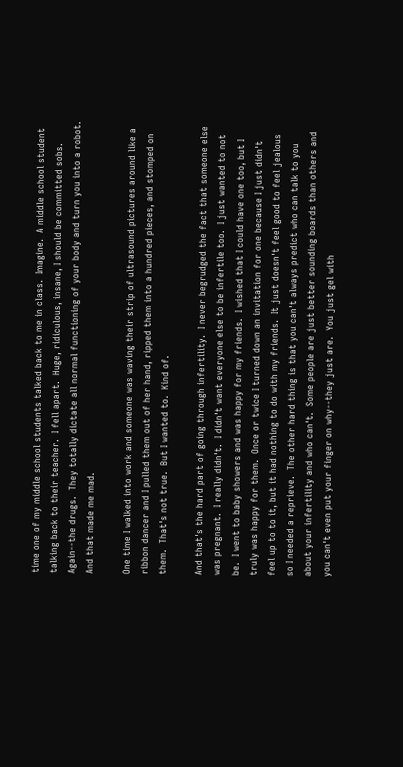time one of my middle school students talked back to me in class.  Imagine.  A middle school student talking back to their teacher.  I fell apart.  Huge, ridiculous, insane, I should be committed sobs.  Again--the drugs.  They totally dictate all normal functioning of your body and turn you into a robot.  And that made me mad.

One time I walked into work and someone was waving their strip of ultrasound pictures around like a ribbon dancer and I pulled them out of her hand, ripped them into a hundred pieces, and stomped on them.  That's not true.  But I wanted to.  Kind of.

And that's the hard part of going through infertility.  I never begrudged the fact that someone else was pregnant.  I really didn't.  I didn't want everyone else to be infertile too.  I just wanted to not be.  I went to baby showers and was happy for my friends.  I wished that I could have one too, but I truly was happy for them.  Once or twice I turned down an invitation for one because I just didn't feel up to to it, but it had nothing to do with my friends.  It just doesn't feel good to feel jealous so I needed a reprieve.  The other hard thing is that you can't always predict who can talk to you about your infertility and who can't.  Some people are just better sounding boards than others and you can't even put your finger on why--they just are.  You just gel with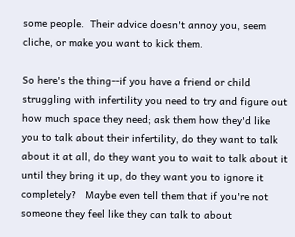some people.  Their advice doesn't annoy you, seem cliche, or make you want to kick them.

So here's the thing--if you have a friend or child struggling with infertility you need to try and figure out how much space they need; ask them how they'd like you to talk about their infertility, do they want to talk about it at all, do they want you to wait to talk about it until they bring it up, do they want you to ignore it completely?   Maybe even tell them that if you're not someone they feel like they can talk to about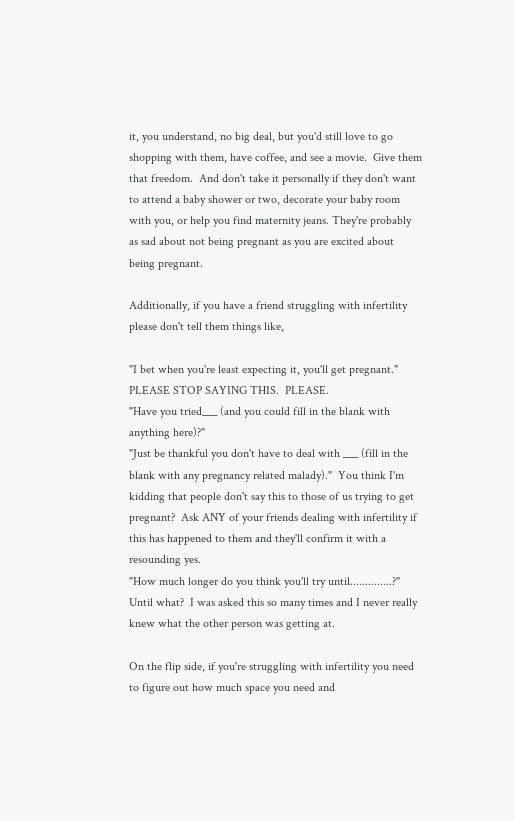it, you understand, no big deal, but you'd still love to go shopping with them, have coffee, and see a movie.  Give them that freedom.  And don't take it personally if they don't want to attend a baby shower or two, decorate your baby room with you, or help you find maternity jeans. They're probably as sad about not being pregnant as you are excited about being pregnant.

Additionally, if you have a friend struggling with infertility please don't tell them things like,

"I bet when you're least expecting it, you'll get pregnant." PLEASE STOP SAYING THIS.  PLEASE.
"Have you tried___ (and you could fill in the blank with anything here)?"
"Just be thankful you don't have to deal with ___ (fill in the blank with any pregnancy related malady)."  You think I'm kidding that people don't say this to those of us trying to get pregnant?  Ask ANY of your friends dealing with infertility if this has happened to them and they'll confirm it with a resounding yes.
"How much longer do you think you'll try until..............?" Until what?  I was asked this so many times and I never really knew what the other person was getting at.

On the flip side, if you're struggling with infertility you need to figure out how much space you need and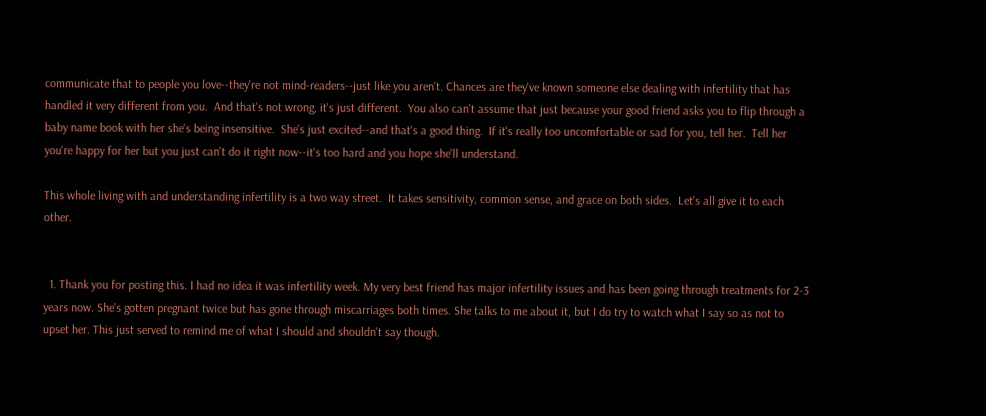communicate that to people you love--they're not mind-readers--just like you aren't. Chances are they've known someone else dealing with infertility that has handled it very different from you.  And that's not wrong, it's just different.  You also can't assume that just because your good friend asks you to flip through a baby name book with her she's being insensitive.  She's just excited--and that's a good thing.  If it's really too uncomfortable or sad for you, tell her.  Tell her you're happy for her but you just can't do it right now--it's too hard and you hope she'll understand.

This whole living with and understanding infertility is a two way street.  It takes sensitivity, common sense, and grace on both sides.  Let's all give it to each other.


  1. Thank you for posting this. I had no idea it was infertility week. My very best friend has major infertility issues and has been going through treatments for 2-3 years now. She's gotten pregnant twice but has gone through miscarriages both times. She talks to me about it, but I do try to watch what I say so as not to upset her. This just served to remind me of what I should and shouldn't say though.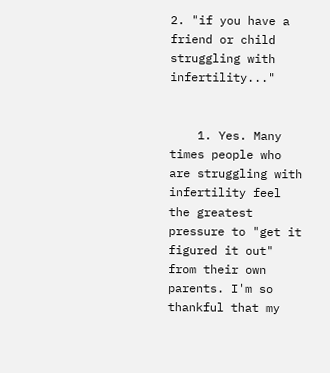2. "if you have a friend or child struggling with infertility..."


    1. Yes. Many times people who are struggling with infertility feel the greatest pressure to "get it figured it out" from their own parents. I'm so thankful that my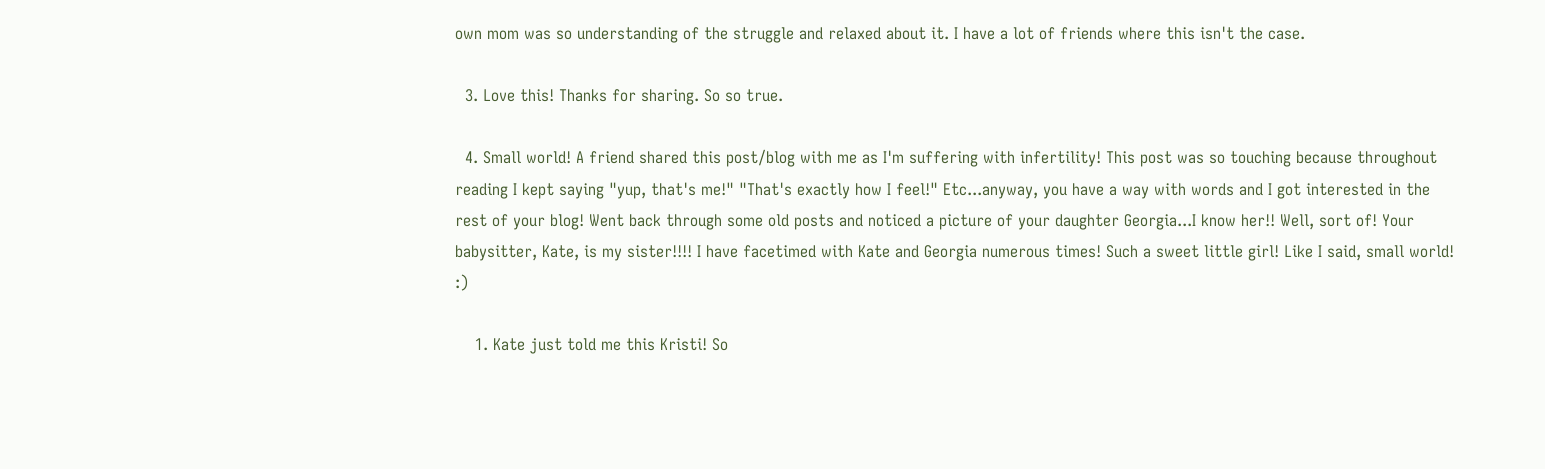own mom was so understanding of the struggle and relaxed about it. I have a lot of friends where this isn't the case.

  3. Love this! Thanks for sharing. So so true.

  4. Small world! A friend shared this post/blog with me as I'm suffering with infertility! This post was so touching because throughout reading I kept saying "yup, that's me!" "That's exactly how I feel!" Etc...anyway, you have a way with words and I got interested in the rest of your blog! Went back through some old posts and noticed a picture of your daughter Georgia...I know her!! Well, sort of! Your babysitter, Kate, is my sister!!!! I have facetimed with Kate and Georgia numerous times! Such a sweet little girl! Like I said, small world! :)

    1. Kate just told me this Kristi! So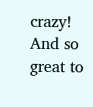crazy! And so great to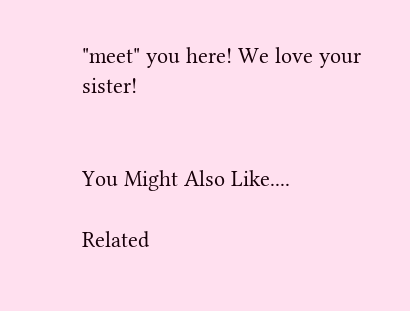"meet" you here! We love your sister!


You Might Also Like....

Related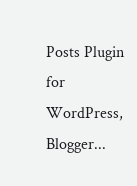Posts Plugin for WordPress, Blogger...